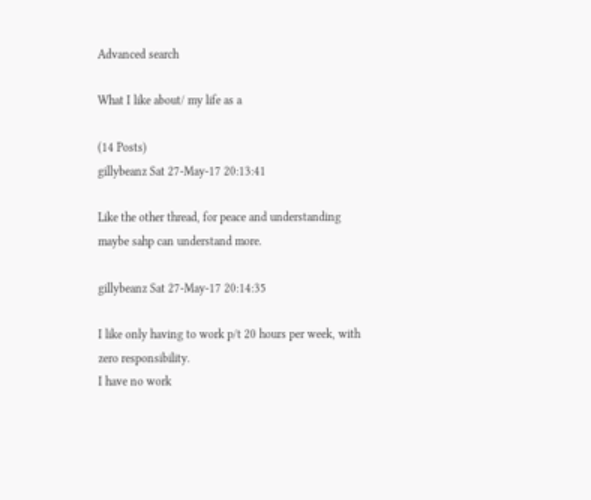Advanced search

What I like about/ my life as a

(14 Posts)
gillybeanz Sat 27-May-17 20:13:41

Like the other thread, for peace and understanding maybe sahp can understand more.

gillybeanz Sat 27-May-17 20:14:35

I like only having to work p/t 20 hours per week, with zero responsibility.
I have no work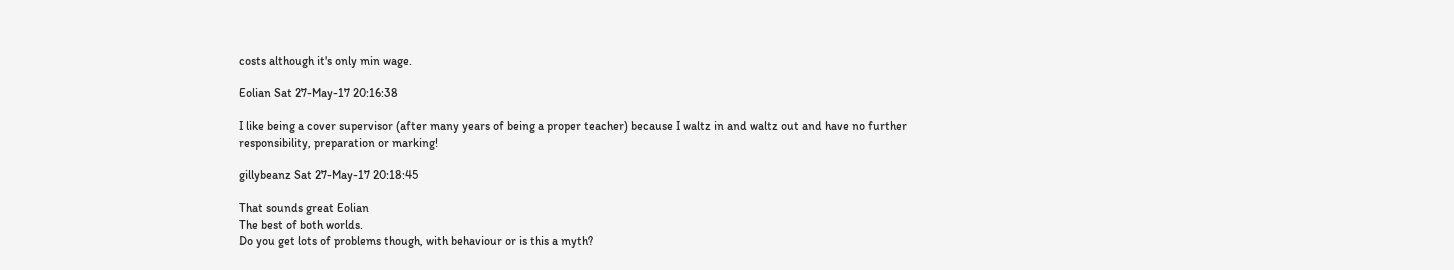costs although it's only min wage.

Eolian Sat 27-May-17 20:16:38

I like being a cover supervisor (after many years of being a proper teacher) because I waltz in and waltz out and have no further responsibility, preparation or marking!

gillybeanz Sat 27-May-17 20:18:45

That sounds great Eolian
The best of both worlds.
Do you get lots of problems though, with behaviour or is this a myth?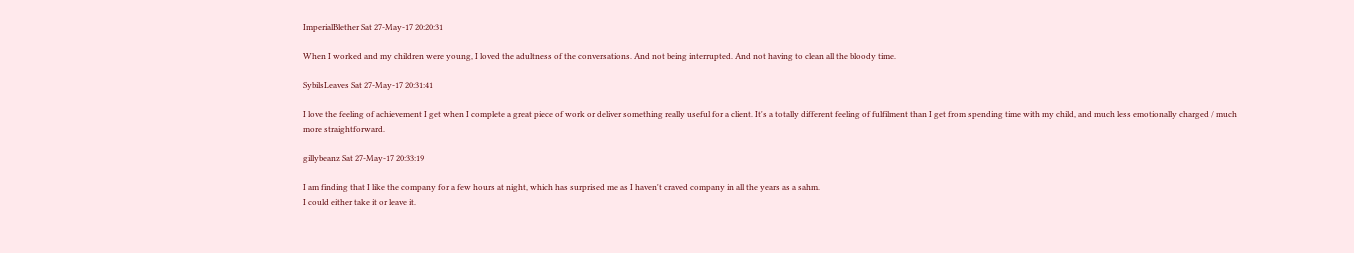ImperialBlether Sat 27-May-17 20:20:31

When I worked and my children were young, I loved the adultness of the conversations. And not being interrupted. And not having to clean all the bloody time.

SybilsLeaves Sat 27-May-17 20:31:41

I love the feeling of achievement I get when I complete a great piece of work or deliver something really useful for a client. It's a totally different feeling of fulfilment than I get from spending time with my child, and much less emotionally charged / much more straightforward.

gillybeanz Sat 27-May-17 20:33:19

I am finding that I like the company for a few hours at night, which has surprised me as I haven't craved company in all the years as a sahm.
I could either take it or leave it.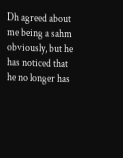Dh agreed about me being a sahm obviously, but he has noticed that he no longer has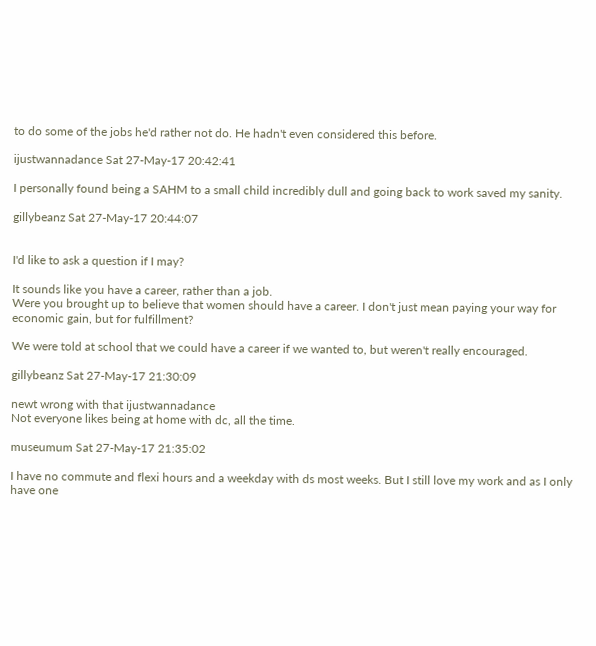to do some of the jobs he'd rather not do. He hadn't even considered this before.

ijustwannadance Sat 27-May-17 20:42:41

I personally found being a SAHM to a small child incredibly dull and going back to work saved my sanity.

gillybeanz Sat 27-May-17 20:44:07


I'd like to ask a question if I may?

It sounds like you have a career, rather than a job.
Were you brought up to believe that women should have a career. I don't just mean paying your way for economic gain, but for fulfillment?

We were told at school that we could have a career if we wanted to, but weren't really encouraged.

gillybeanz Sat 27-May-17 21:30:09

newt wrong with that ijustwannadance
Not everyone likes being at home with dc, all the time.

museumum Sat 27-May-17 21:35:02

I have no commute and flexi hours and a weekday with ds most weeks. But I still love my work and as I only have one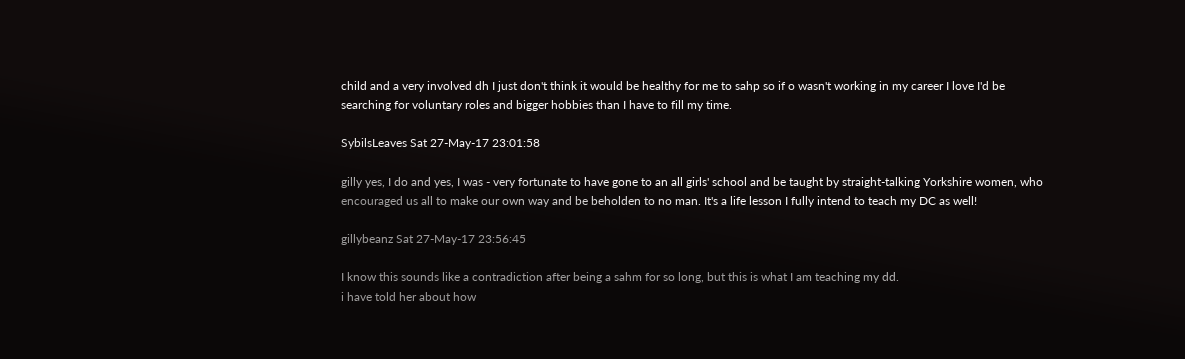child and a very involved dh I just don't think it would be healthy for me to sahp so if o wasn't working in my career I love I'd be searching for voluntary roles and bigger hobbies than I have to fill my time.

SybilsLeaves Sat 27-May-17 23:01:58

gilly yes, I do and yes, I was - very fortunate to have gone to an all girls' school and be taught by straight-talking Yorkshire women, who encouraged us all to make our own way and be beholden to no man. It's a life lesson I fully intend to teach my DC as well!

gillybeanz Sat 27-May-17 23:56:45

I know this sounds like a contradiction after being a sahm for so long, but this is what I am teaching my dd.
i have told her about how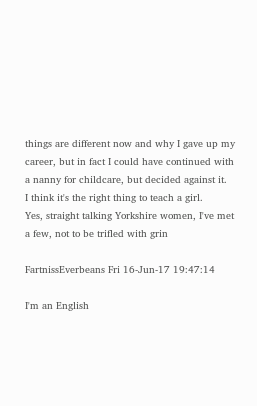things are different now and why I gave up my career, but in fact I could have continued with a nanny for childcare, but decided against it.
I think it's the right thing to teach a girl.
Yes, straight talking Yorkshire women, I've met a few, not to be trifled with grin

FartnissEverbeans Fri 16-Jun-17 19:47:14

I'm an English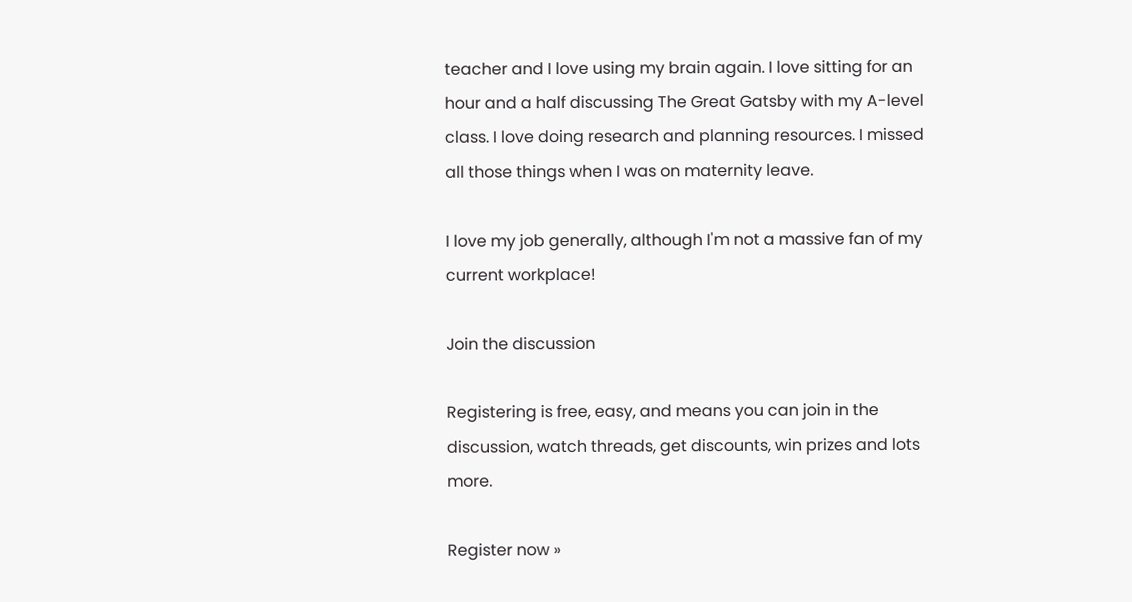teacher and I love using my brain again. I love sitting for an hour and a half discussing The Great Gatsby with my A-level class. I love doing research and planning resources. I missed all those things when I was on maternity leave.

I love my job generally, although I'm not a massive fan of my current workplace!

Join the discussion

Registering is free, easy, and means you can join in the discussion, watch threads, get discounts, win prizes and lots more.

Register now »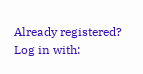Already registered? Log in with: